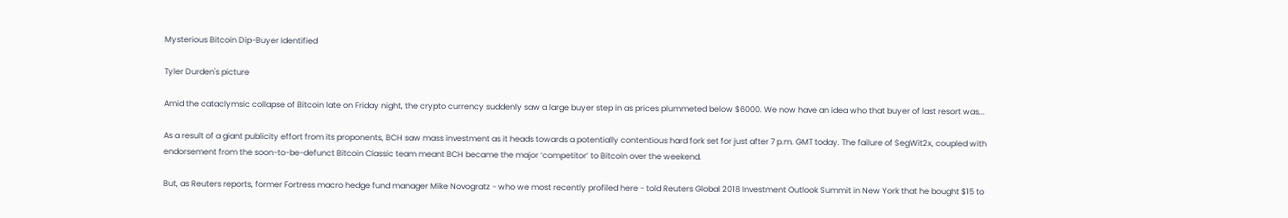Mysterious Bitcoin Dip-Buyer Identified

Tyler Durden's picture

Amid the cataclymsic collapse of Bitcoin late on Friday night, the crypto currency suddenly saw a large buyer step in as prices plummeted below $6000. We now have an idea who that buyer of last resort was...

As a result of a giant publicity effort from its proponents, BCH saw mass investment as it heads towards a potentially contentious hard fork set for just after 7 p.m. GMT today. The failure of SegWit2x, coupled with endorsement from the soon-to-be-defunct Bitcoin Classic team meant BCH became the major ‘competitor’ to Bitcoin over the weekend.

But, as Reuters reports, former Fortress macro hedge fund manager Mike Novogratz - who we most recently profiled here - told Reuters Global 2018 Investment Outlook Summit in New York that he bought $15 to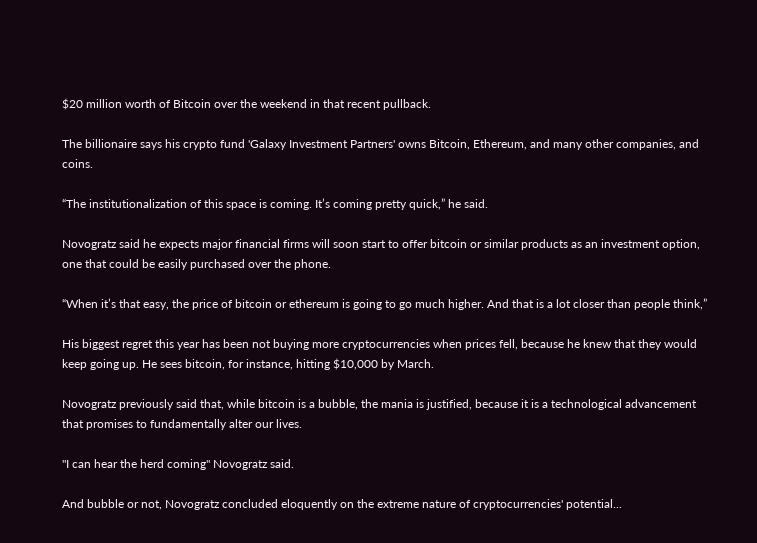$20 million worth of Bitcoin over the weekend in that recent pullback.

The billionaire says his crypto fund 'Galaxy Investment Partners' owns Bitcoin, Ethereum, and many other companies, and coins.

“The institutionalization of this space is coming. It’s coming pretty quick,” he said.

Novogratz said he expects major financial firms will soon start to offer bitcoin or similar products as an investment option, one that could be easily purchased over the phone.

“When it’s that easy, the price of bitcoin or ethereum is going to go much higher. And that is a lot closer than people think,”

His biggest regret this year has been not buying more cryptocurrencies when prices fell, because he knew that they would keep going up. He sees bitcoin, for instance, hitting $10,000 by March.

Novogratz previously said that, while bitcoin is a bubble, the mania is justified, because it is a technological advancement that promises to fundamentally alter our lives.

"I can hear the herd coming" Novogratz said.

And bubble or not, Novogratz concluded eloquently on the extreme nature of cryptocurrencies' potential...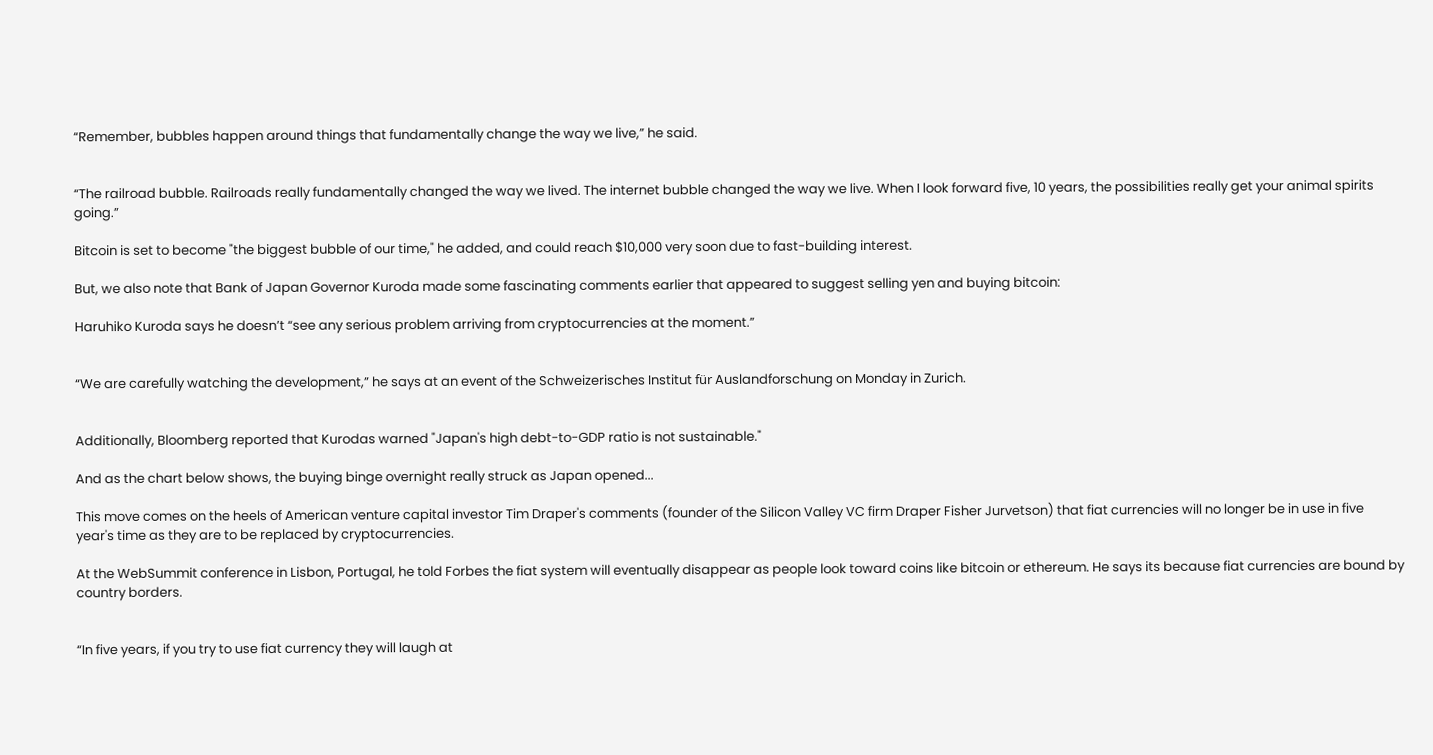“Remember, bubbles happen around things that fundamentally change the way we live,” he said.


“The railroad bubble. Railroads really fundamentally changed the way we lived. The internet bubble changed the way we live. When I look forward five, 10 years, the possibilities really get your animal spirits going.”

Bitcoin is set to become "the biggest bubble of our time," he added, and could reach $10,000 very soon due to fast-building interest.

But, we also note that Bank of Japan Governor Kuroda made some fascinating comments earlier that appeared to suggest selling yen and buying bitcoin:

Haruhiko Kuroda says he doesn’t “see any serious problem arriving from cryptocurrencies at the moment.”


“We are carefully watching the development,” he says at an event of the Schweizerisches Institut für Auslandforschung on Monday in Zurich.


Additionally, Bloomberg reported that Kurodas warned "Japan's high debt-to-GDP ratio is not sustainable."

And as the chart below shows, the buying binge overnight really struck as Japan opened...

This move comes on the heels of American venture capital investor Tim Draper's comments (founder of the Silicon Valley VC firm Draper Fisher Jurvetson) that fiat currencies will no longer be in use in five year's time as they are to be replaced by cryptocurrencies.

At the WebSummit conference in Lisbon, Portugal, he told Forbes the fiat system will eventually disappear as people look toward coins like bitcoin or ethereum. He says its because fiat currencies are bound by country borders.


“In five years, if you try to use fiat currency they will laugh at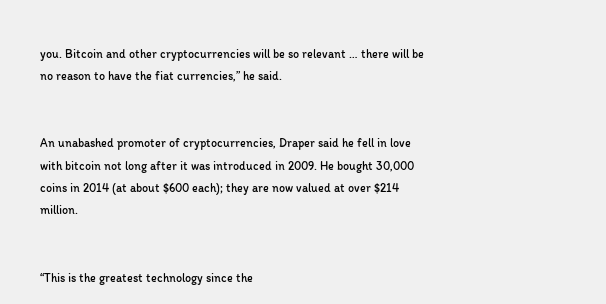you. Bitcoin and other cryptocurrencies will be so relevant … there will be no reason to have the fiat currencies,” he said.


An unabashed promoter of cryptocurrencies, Draper said he fell in love with bitcoin not long after it was introduced in 2009. He bought 30,000 coins in 2014 (at about $600 each); they are now valued at over $214 million.


“This is the greatest technology since the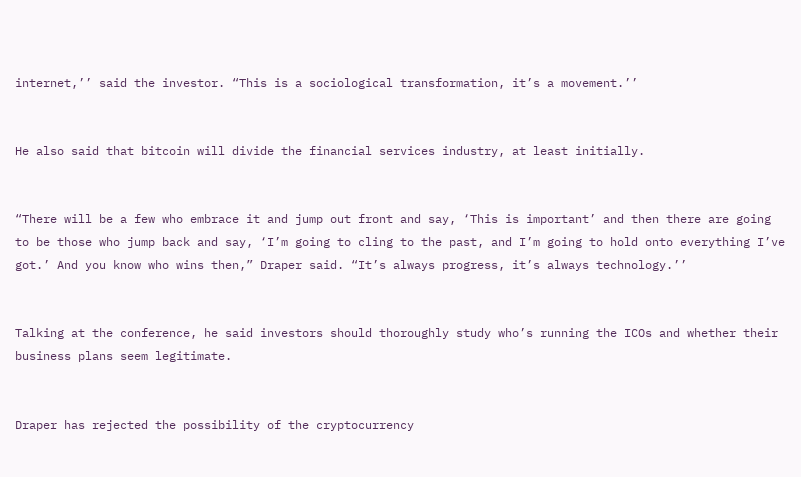internet,’’ said the investor. “This is a sociological transformation, it’s a movement.’’


He also said that bitcoin will divide the financial services industry, at least initially.


“There will be a few who embrace it and jump out front and say, ‘This is important’ and then there are going to be those who jump back and say, ‘I’m going to cling to the past, and I’m going to hold onto everything I’ve got.’ And you know who wins then,” Draper said. “It’s always progress, it’s always technology.’’


Talking at the conference, he said investors should thoroughly study who’s running the ICOs and whether their business plans seem legitimate.


Draper has rejected the possibility of the cryptocurrency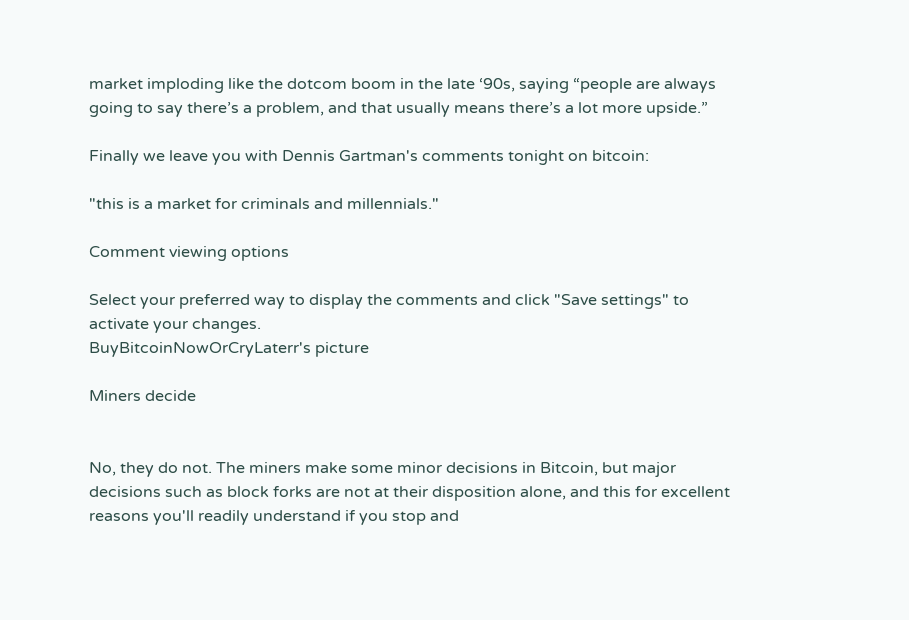market imploding like the dotcom boom in the late ‘90s, saying “people are always going to say there’s a problem, and that usually means there’s a lot more upside.”

Finally we leave you with Dennis Gartman's comments tonight on bitcoin:

"this is a market for criminals and millennials."

Comment viewing options

Select your preferred way to display the comments and click "Save settings" to activate your changes.
BuyBitcoinNowOrCryLaterr's picture

Miners decide


No, they do not. The miners make some minor decisions in Bitcoin, but major decisions such as block forks are not at their disposition alone, and this for excellent reasons you'll readily understand if you stop and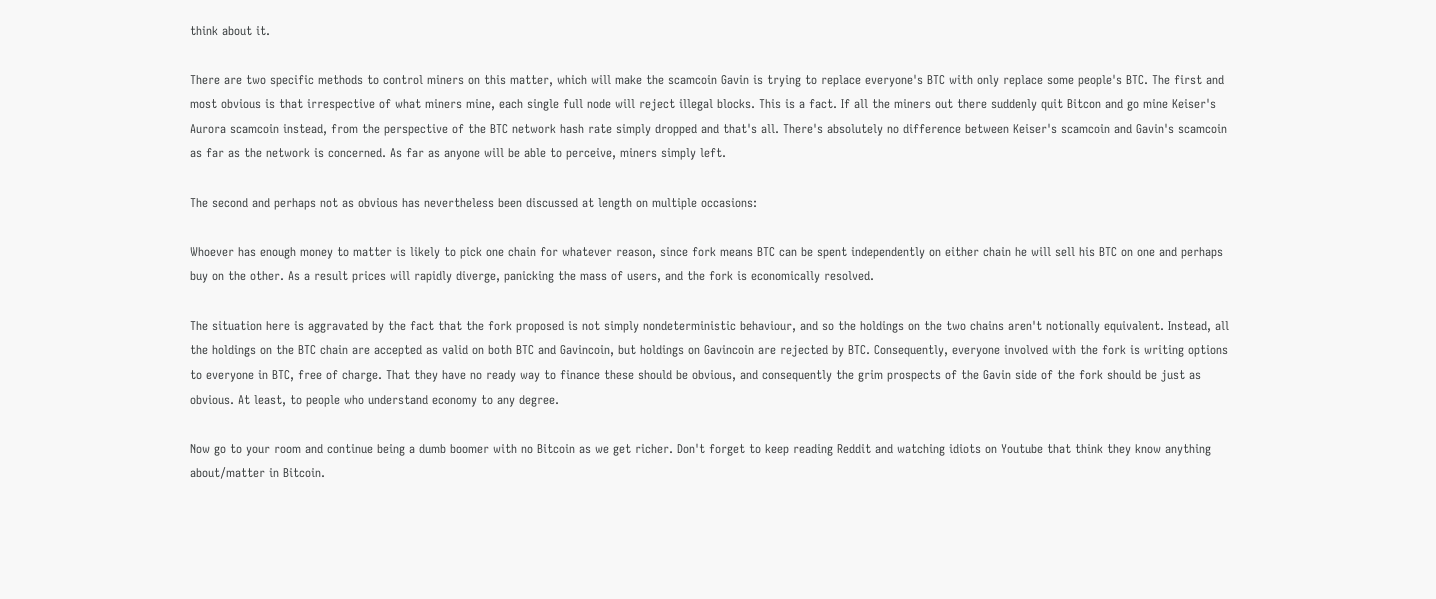think about it.

There are two specific methods to control miners on this matter, which will make the scamcoin Gavin is trying to replace everyone's BTC with only replace some people's BTC. The first and most obvious is that irrespective of what miners mine, each single full node will reject illegal blocks. This is a fact. If all the miners out there suddenly quit Bitcon and go mine Keiser's Aurora scamcoin instead, from the perspective of the BTC network hash rate simply dropped and that's all. There's absolutely no difference between Keiser's scamcoin and Gavin's scamcoin as far as the network is concerned. As far as anyone will be able to perceive, miners simply left.

The second and perhaps not as obvious has nevertheless been discussed at length on multiple occasions:

Whoever has enough money to matter is likely to pick one chain for whatever reason, since fork means BTC can be spent independently on either chain he will sell his BTC on one and perhaps buy on the other. As a result prices will rapidly diverge, panicking the mass of users, and the fork is economically resolved.

The situation here is aggravated by the fact that the fork proposed is not simply nondeterministic behaviour, and so the holdings on the two chains aren't notionally equivalent. Instead, all the holdings on the BTC chain are accepted as valid on both BTC and Gavincoin, but holdings on Gavincoin are rejected by BTC. Consequently, everyone involved with the fork is writing options to everyone in BTC, free of charge. That they have no ready way to finance these should be obvious, and consequently the grim prospects of the Gavin side of the fork should be just as obvious. At least, to people who understand economy to any degree.

Now go to your room and continue being a dumb boomer with no Bitcoin as we get richer. Don't forget to keep reading Reddit and watching idiots on Youtube that think they know anything about/matter in Bitcoin.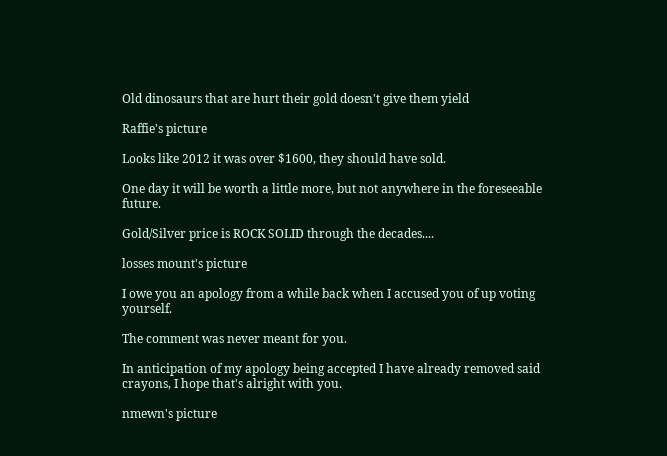Old dinosaurs that are hurt their gold doesn't give them yield

Raffie's picture

Looks like 2012 it was over $1600, they should have sold.

One day it will be worth a little more, but not anywhere in the foreseeable future.

Gold/Silver price is ROCK SOLID through the decades....

losses mount's picture

I owe you an apology from a while back when I accused you of up voting yourself.

The comment was never meant for you.

In anticipation of my apology being accepted I have already removed said crayons, I hope that's alright with you.

nmewn's picture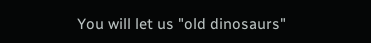You will let us "old dinosaurs"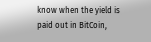know when the yield is paid out in BitCoin,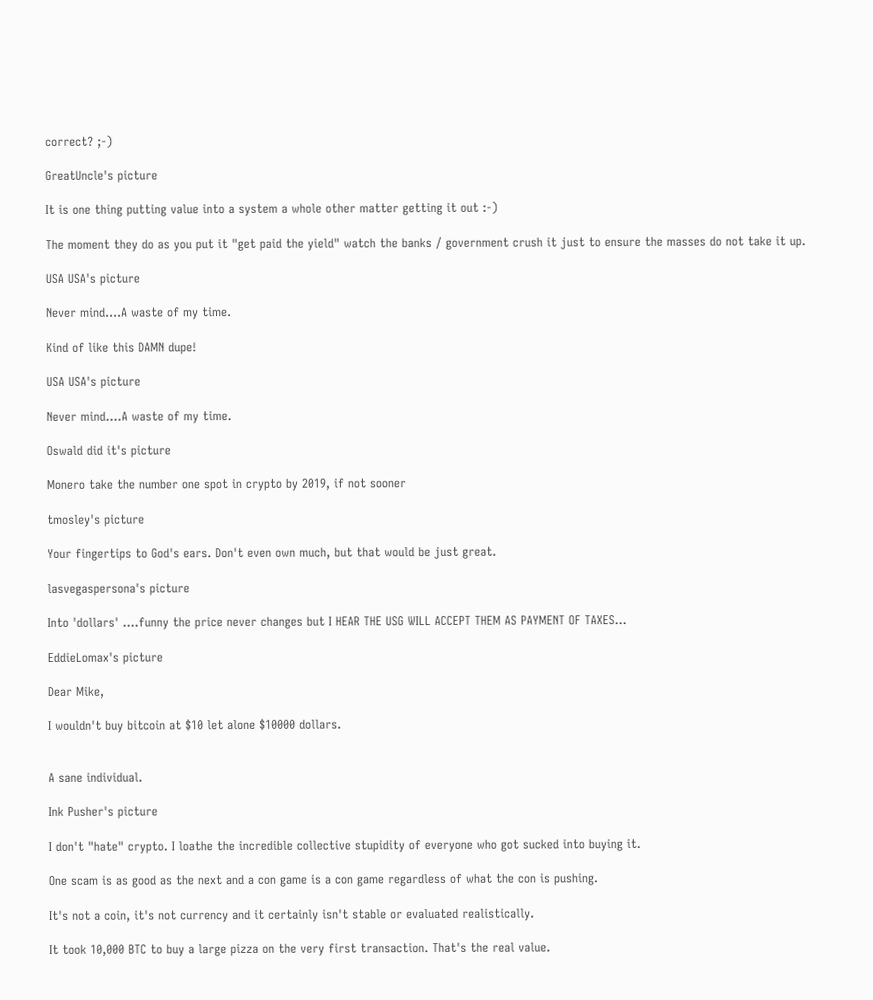correct? ;-)

GreatUncle's picture

It is one thing putting value into a system a whole other matter getting it out :-)

The moment they do as you put it "get paid the yield" watch the banks / government crush it just to ensure the masses do not take it up.

USA USA's picture

Never mind....A waste of my time.

Kind of like this DAMN dupe!

USA USA's picture

Never mind....A waste of my time.

Oswald did it's picture

Monero take the number one spot in crypto by 2019, if not sooner

tmosley's picture

Your fingertips to God's ears. Don't even own much, but that would be just great.

lasvegaspersona's picture

Into 'dollars' ....funny the price never changes but I HEAR THE USG WILL ACCEPT THEM AS PAYMENT OF TAXES...

EddieLomax's picture

Dear Mike,

I wouldn't buy bitcoin at $10 let alone $10000 dollars.


A sane individual.

Ink Pusher's picture

I don't "hate" crypto. I loathe the incredible collective stupidity of everyone who got sucked into buying it.

One scam is as good as the next and a con game is a con game regardless of what the con is pushing.

It's not a coin, it's not currency and it certainly isn't stable or evaluated realistically.

It took 10,000 BTC to buy a large pizza on the very first transaction. That's the real value.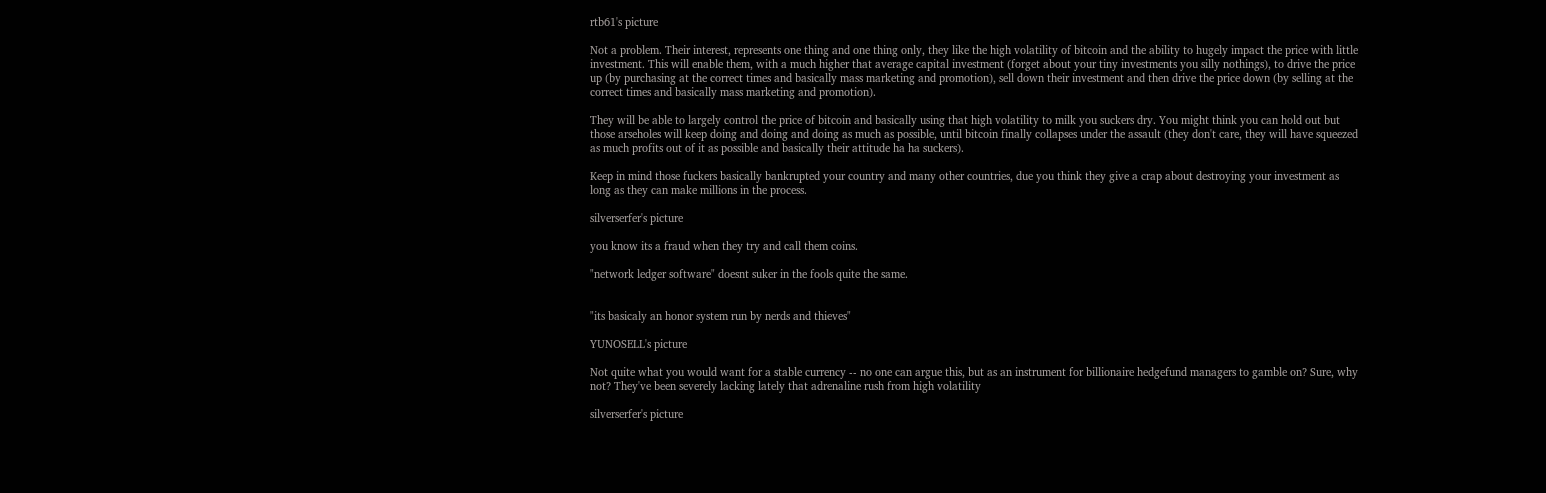rtb61's picture

Not a problem. Their interest, represents one thing and one thing only, they like the high volatility of bitcoin and the ability to hugely impact the price with little investment. This will enable them, with a much higher that average capital investment (forget about your tiny investments you silly nothings), to drive the price up (by purchasing at the correct times and basically mass marketing and promotion), sell down their investment and then drive the price down (by selling at the correct times and basically mass marketing and promotion).

They will be able to largely control the price of bitcoin and basically using that high volatility to milk you suckers dry. You might think you can hold out but those arseholes will keep doing and doing and doing as much as possible, until bitcoin finally collapses under the assault (they don't care, they will have squeezed as much profits out of it as possible and basically their attitude ha ha suckers).

Keep in mind those fuckers basically bankrupted your country and many other countries, due you think they give a crap about destroying your investment as long as they can make millions in the process.

silverserfer's picture

you know its a fraud when they try and call them coins.

"network ledger software" doesnt suker in the fools quite the same.


"its basicaly an honor system run by nerds and thieves"

YUNOSELL's picture

Not quite what you would want for a stable currency -- no one can argue this, but as an instrument for billionaire hedgefund managers to gamble on? Sure, why not? They've been severely lacking lately that adrenaline rush from high volatility

silverserfer's picture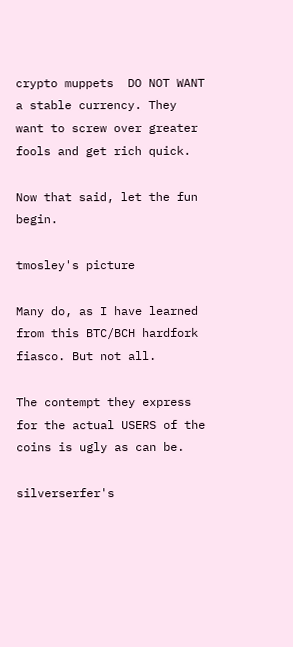crypto muppets  DO NOT WANT a stable currency. They want to screw over greater fools and get rich quick.

Now that said, let the fun begin.

tmosley's picture

Many do, as I have learned from this BTC/BCH hardfork fiasco. But not all.

The contempt they express for the actual USERS of the coins is ugly as can be.

silverserfer's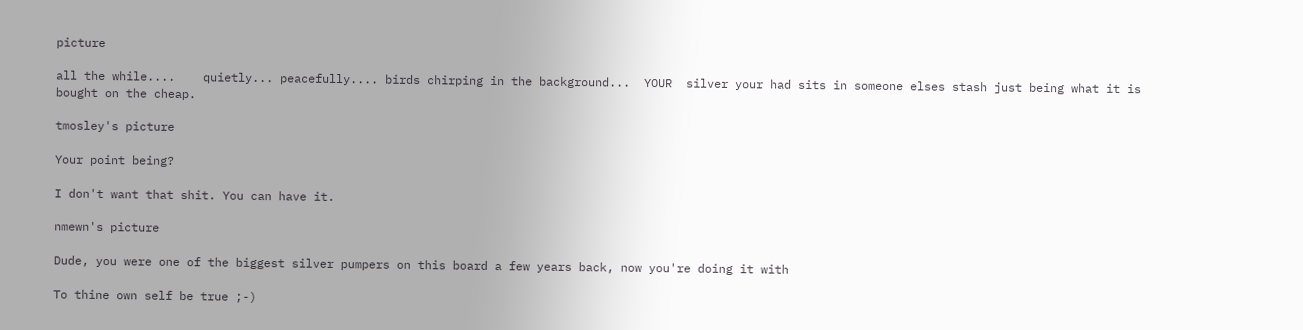picture

all the while....    quietly... peacefully.... birds chirping in the background...  YOUR  silver your had sits in someone elses stash just being what it is bought on the cheap.

tmosley's picture

Your point being?

I don't want that shit. You can have it.

nmewn's picture

Dude, you were one of the biggest silver pumpers on this board a few years back, now you're doing it with

To thine own self be true ;-)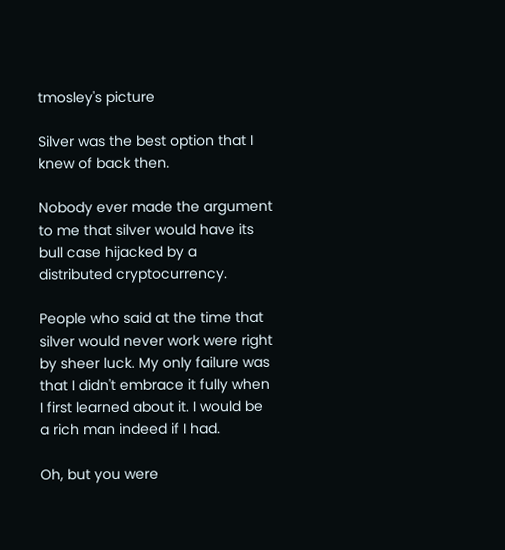tmosley's picture

Silver was the best option that I knew of back then.

Nobody ever made the argument to me that silver would have its bull case hijacked by a distributed cryptocurrency.

People who said at the time that silver would never work were right by sheer luck. My only failure was that I didn't embrace it fully when I first learned about it. I would be a rich man indeed if I had.

Oh, but you were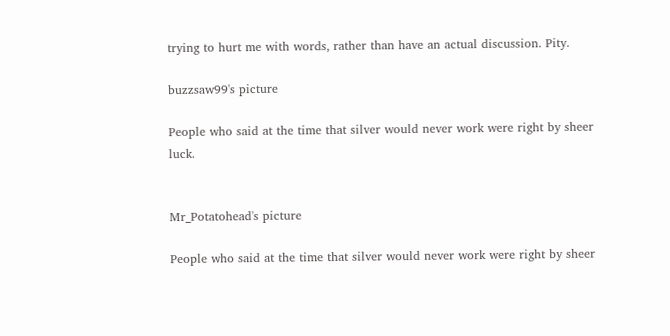trying to hurt me with words, rather than have an actual discussion. Pity.

buzzsaw99's picture

People who said at the time that silver would never work were right by sheer luck.


Mr_Potatohead's picture

People who said at the time that silver would never work were right by sheer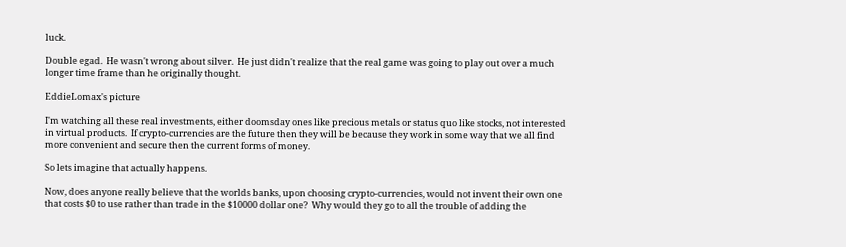luck.

Double egad.  He wasn't wrong about silver.  He just didn't realize that the real game was going to play out over a much longer time frame than he originally thought.

EddieLomax's picture

I'm watching all these real investments, either doomsday ones like precious metals or status quo like stocks, not interested in virtual products.  If crypto-currencies are the future then they will be because they work in some way that we all find more convenient and secure then the current forms of money.

So lets imagine that actually happens.

Now, does anyone really believe that the worlds banks, upon choosing crypto-currencies, would not invent their own one that costs $0 to use rather than trade in the $10000 dollar one?  Why would they go to all the trouble of adding the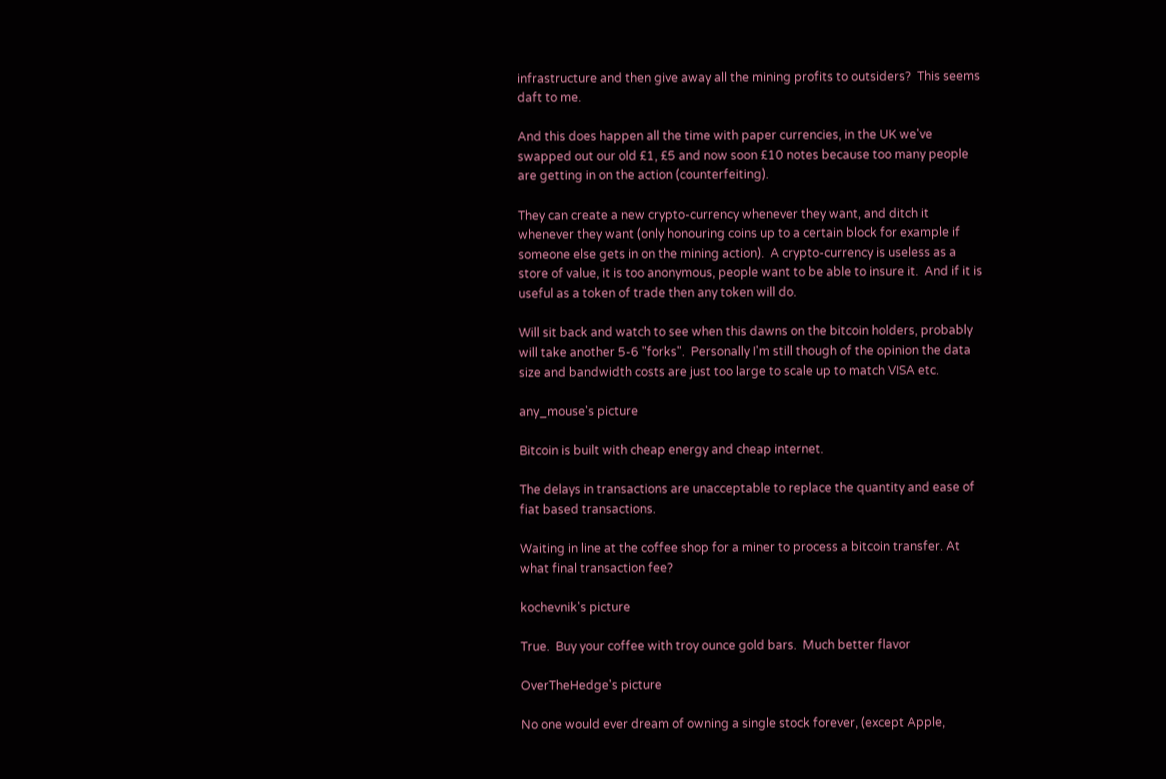infrastructure and then give away all the mining profits to outsiders?  This seems daft to me.

And this does happen all the time with paper currencies, in the UK we've swapped out our old £1, £5 and now soon £10 notes because too many people are getting in on the action (counterfeiting).

They can create a new crypto-currency whenever they want, and ditch it whenever they want (only honouring coins up to a certain block for example if someone else gets in on the mining action).  A crypto-currency is useless as a store of value, it is too anonymous, people want to be able to insure it.  And if it is useful as a token of trade then any token will do.

Will sit back and watch to see when this dawns on the bitcoin holders, probably will take another 5-6 "forks".  Personally I'm still though of the opinion the data size and bandwidth costs are just too large to scale up to match VISA etc.

any_mouse's picture

Bitcoin is built with cheap energy and cheap internet.

The delays in transactions are unacceptable to replace the quantity and ease of fiat based transactions.

Waiting in line at the coffee shop for a miner to process a bitcoin transfer. At what final transaction fee?

kochevnik's picture

True.  Buy your coffee with troy ounce gold bars.  Much better flavor

OverTheHedge's picture

No one would ever dream of owning a single stock forever, (except Apple,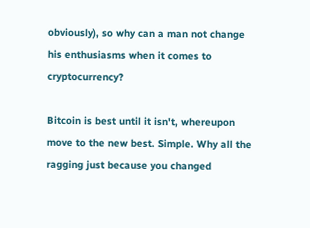obviously), so why can a man not change his enthusiasms when it comes to cryptocurrency?

Bitcoin is best until it isn't, whereupon move to the new best. Simple. Why all the ragging just because you changed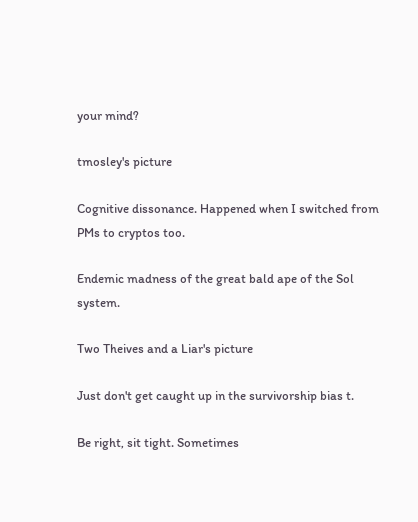your mind?

tmosley's picture

Cognitive dissonance. Happened when I switched from PMs to cryptos too.

Endemic madness of the great bald ape of the Sol system.

Two Theives and a Liar's picture

Just don't get caught up in the survivorship bias t.

Be right, sit tight. Sometimes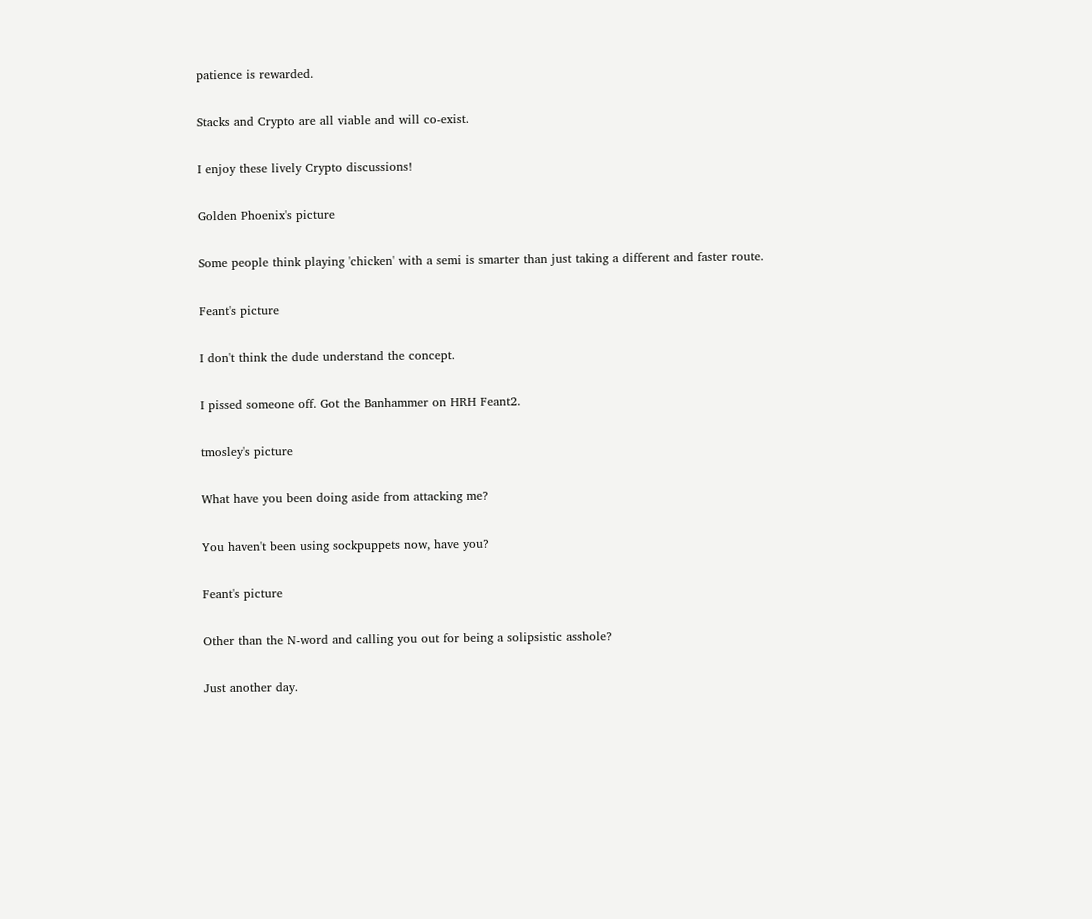patience is rewarded.

Stacks and Crypto are all viable and will co-exist.

I enjoy these lively Crypto discussions!

Golden Phoenix's picture

Some people think playing 'chicken' with a semi is smarter than just taking a different and faster route.

Feant's picture

I don't think the dude understand the concept.

I pissed someone off. Got the Banhammer on HRH Feant2.

tmosley's picture

What have you been doing aside from attacking me?

You haven't been using sockpuppets now, have you?

Feant's picture

Other than the N-word and calling you out for being a solipsistic asshole?

Just another day.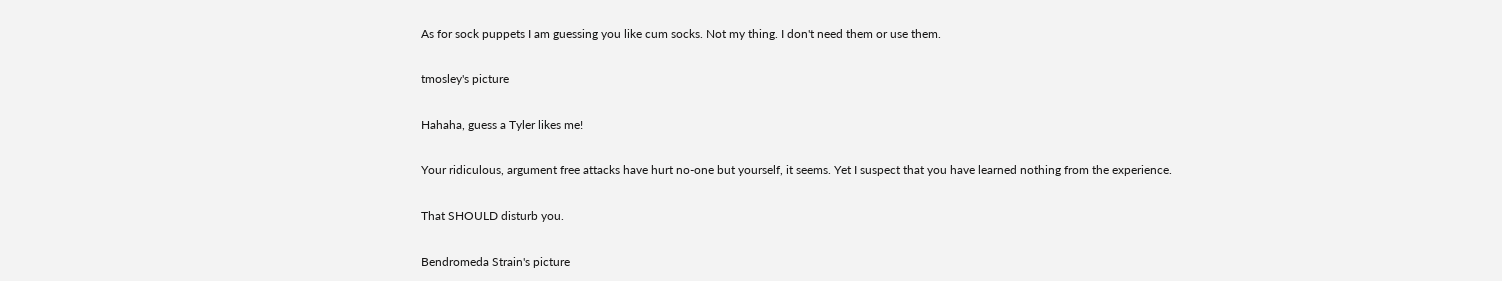As for sock puppets I am guessing you like cum socks. Not my thing. I don't need them or use them.

tmosley's picture

Hahaha, guess a Tyler likes me!

Your ridiculous, argument free attacks have hurt no-one but yourself, it seems. Yet I suspect that you have learned nothing from the experience.

That SHOULD disturb you.

Bendromeda Strain's picture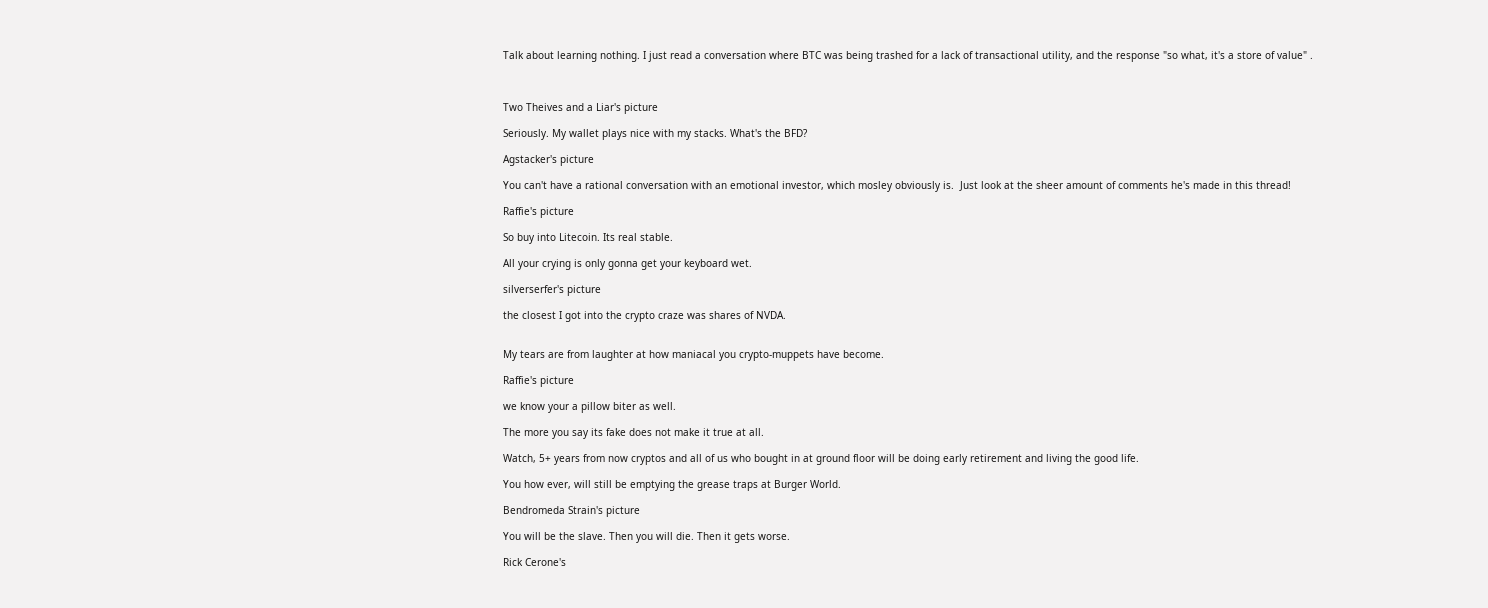Talk about learning nothing. I just read a conversation where BTC was being trashed for a lack of transactional utility, and the response "so what, it's a store of value" .



Two Theives and a Liar's picture

Seriously. My wallet plays nice with my stacks. What's the BFD?

Agstacker's picture

You can't have a rational conversation with an emotional investor, which mosley obviously is.  Just look at the sheer amount of comments he's made in this thread!

Raffie's picture

So buy into Litecoin. Its real stable.

All your crying is only gonna get your keyboard wet.

silverserfer's picture

the closest I got into the crypto craze was shares of NVDA.


My tears are from laughter at how maniacal you crypto-muppets have become.

Raffie's picture

we know your a pillow biter as well.

The more you say its fake does not make it true at all.

Watch, 5+ years from now cryptos and all of us who bought in at ground floor will be doing early retirement and living the good life.

You how ever, will still be emptying the grease traps at Burger World.

Bendromeda Strain's picture

You will be the slave. Then you will die. Then it gets worse.

Rick Cerone's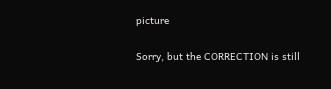picture

Sorry, but the CORRECTION is still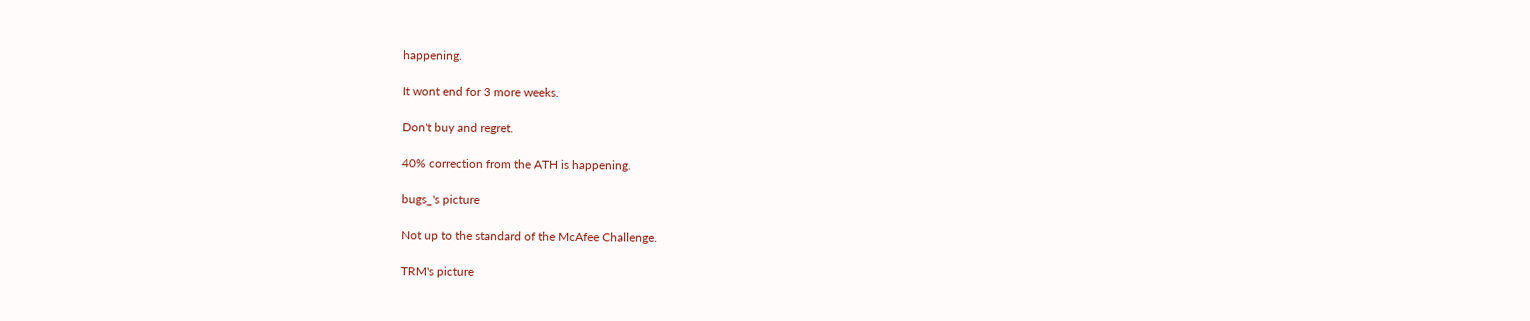happening.

It wont end for 3 more weeks.

Don't buy and regret.

40% correction from the ATH is happening.

bugs_'s picture

Not up to the standard of the McAfee Challenge.

TRM's picture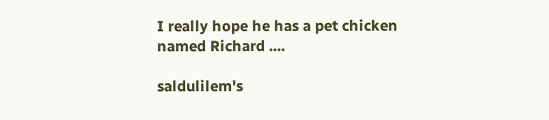I really hope he has a pet chicken named Richard ....

saldulilem's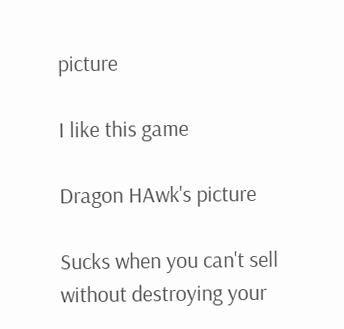picture

I like this game

Dragon HAwk's picture

Sucks when you can't sell without destroying your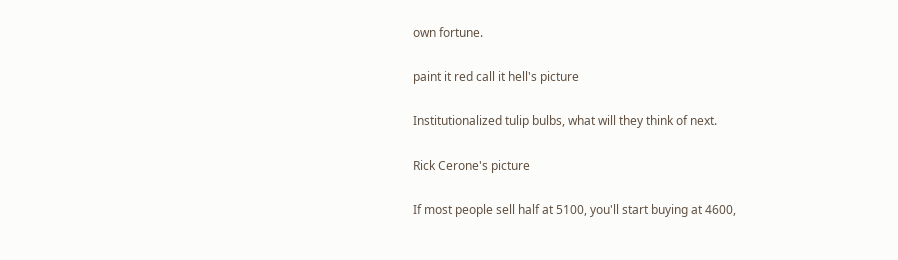own fortune.

paint it red call it hell's picture

Institutionalized tulip bulbs, what will they think of next.

Rick Cerone's picture

If most people sell half at 5100, you'll start buying at 4600,